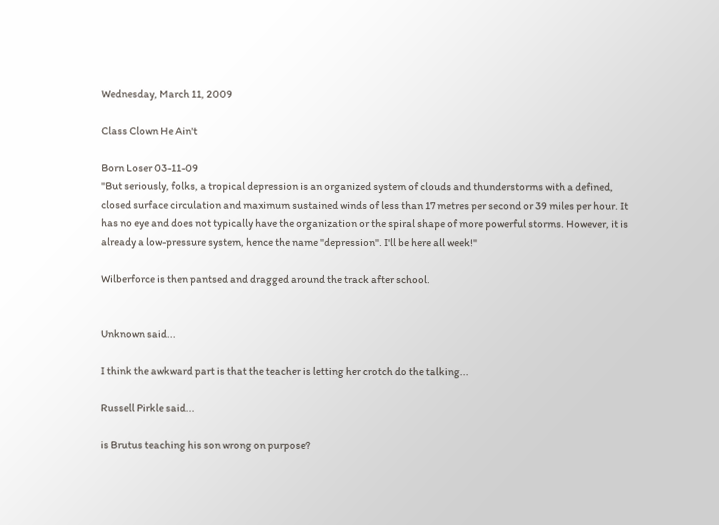Wednesday, March 11, 2009

Class Clown He Ain't

Born Loser 03-11-09
"But seriously, folks, a tropical depression is an organized system of clouds and thunderstorms with a defined, closed surface circulation and maximum sustained winds of less than 17 metres per second or 39 miles per hour. It has no eye and does not typically have the organization or the spiral shape of more powerful storms. However, it is already a low-pressure system, hence the name "depression". I'll be here all week!"

Wilberforce is then pantsed and dragged around the track after school.


Unknown said...

I think the awkward part is that the teacher is letting her crotch do the talking...

Russell Pirkle said...

is Brutus teaching his son wrong on purpose?